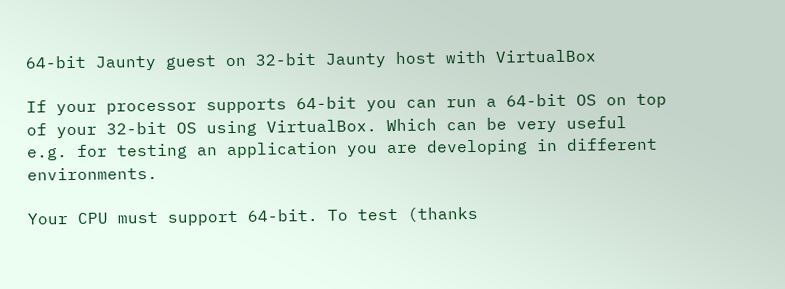64-bit Jaunty guest on 32-bit Jaunty host with VirtualBox

If your processor supports 64-bit you can run a 64-bit OS on top of your 32-bit OS using VirtualBox. Which can be very useful e.g. for testing an application you are developing in different environments.

Your CPU must support 64-bit. To test (thanks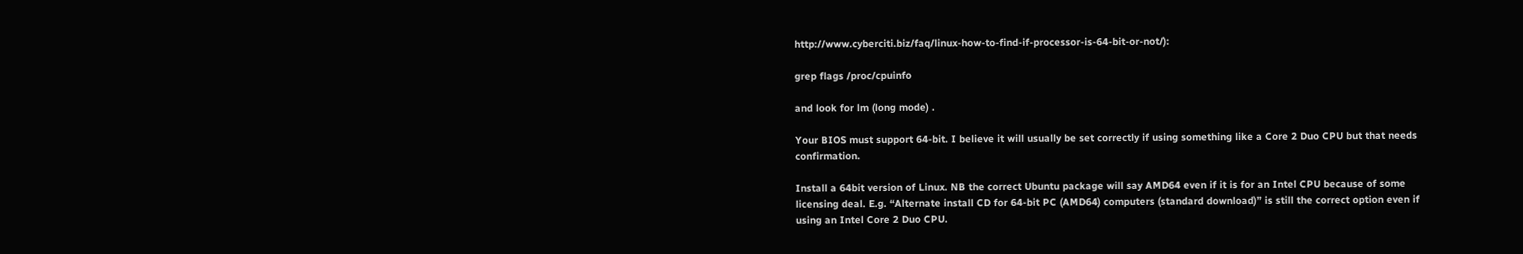http://www.cyberciti.biz/faq/linux-how-to-find-if-processor-is-64-bit-or-not/):

grep flags /proc/cpuinfo

and look for lm (long mode) .

Your BIOS must support 64-bit. I believe it will usually be set correctly if using something like a Core 2 Duo CPU but that needs confirmation.

Install a 64bit version of Linux. NB the correct Ubuntu package will say AMD64 even if it is for an Intel CPU because of some licensing deal. E.g. “Alternate install CD for 64-bit PC (AMD64) computers (standard download)” is still the correct option even if using an Intel Core 2 Duo CPU.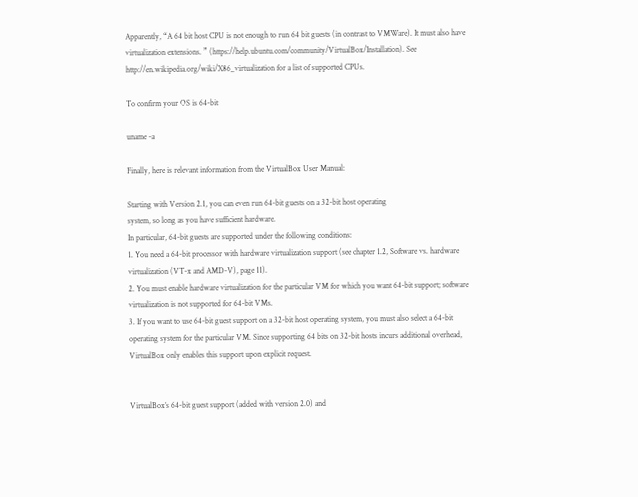Apparently, “A 64 bit host CPU is not enough to run 64 bit guests (in contrast to VMWare). It must also have virtualization extensions. ” (https://help.ubuntu.com/community/VirtualBox/Installation). See http://en.wikipedia.org/wiki/X86_virtualization for a list of supported CPUs.

To confirm your OS is 64-bit

uname -a

Finally, here is relevant information from the VirtualBox User Manual:

Starting with Version 2.1, you can even run 64-bit guests on a 32-bit host operating
system, so long as you have sufficient hardware.
In particular, 64-bit guests are supported under the following conditions:
1. You need a 64-bit processor with hardware virtualization support (see chapter 1.2, Software vs. hardware virtualization (VT-x and AMD-V), page 11).
2. You must enable hardware virtualization for the particular VM for which you want 64-bit support; software virtualization is not supported for 64-bit VMs.
3. If you want to use 64-bit guest support on a 32-bit host operating system, you must also select a 64-bit operating system for the particular VM. Since supporting 64 bits on 32-bit hosts incurs additional overhead, VirtualBox only enables this support upon explicit request.


VirtualBox’s 64-bit guest support (added with version 2.0) and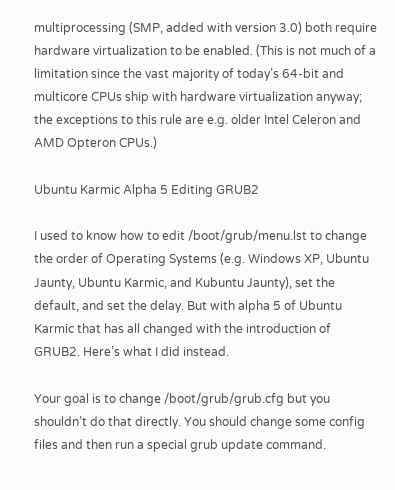multiprocessing (SMP, added with version 3.0) both require hardware virtualization to be enabled. (This is not much of a limitation since the vast majority of today’s 64-bit and multicore CPUs ship with hardware virtualization anyway; the exceptions to this rule are e.g. older Intel Celeron and AMD Opteron CPUs.)

Ubuntu Karmic Alpha 5 Editing GRUB2

I used to know how to edit /boot/grub/menu.lst to change the order of Operating Systems (e.g. Windows XP, Ubuntu Jaunty, Ubuntu Karmic, and Kubuntu Jaunty), set the default, and set the delay. But with alpha 5 of Ubuntu Karmic that has all changed with the introduction of GRUB2. Here’s what I did instead.

Your goal is to change /boot/grub/grub.cfg but you shouldn’t do that directly. You should change some config files and then run a special grub update command.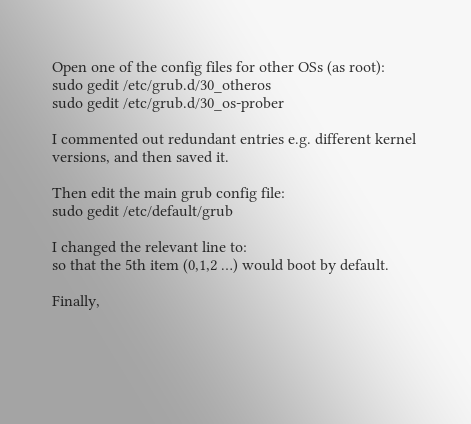Open one of the config files for other OSs (as root):
sudo gedit /etc/grub.d/30_otheros
sudo gedit /etc/grub.d/30_os-prober

I commented out redundant entries e.g. different kernel versions, and then saved it.

Then edit the main grub config file:
sudo gedit /etc/default/grub

I changed the relevant line to:
so that the 5th item (0,1,2 …) would boot by default.

Finally,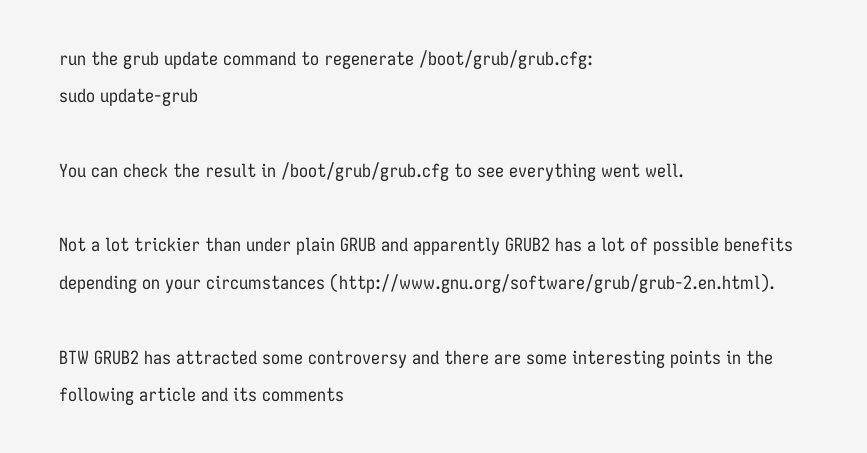run the grub update command to regenerate /boot/grub/grub.cfg:
sudo update-grub

You can check the result in /boot/grub/grub.cfg to see everything went well.

Not a lot trickier than under plain GRUB and apparently GRUB2 has a lot of possible benefits depending on your circumstances (http://www.gnu.org/software/grub/grub-2.en.html).

BTW GRUB2 has attracted some controversy and there are some interesting points in the following article and its comments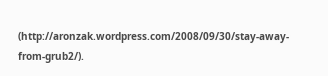(http://aronzak.wordpress.com/2008/09/30/stay-away-from-grub2/).